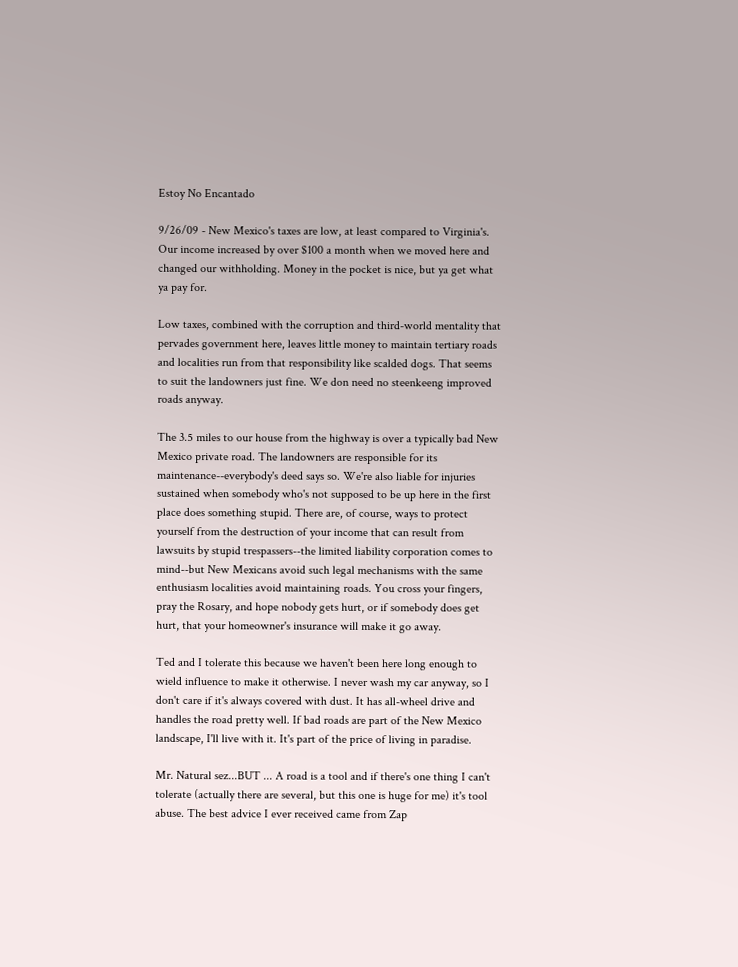Estoy No Encantado

9/26/09 - New Mexico's taxes are low, at least compared to Virginia's. Our income increased by over $100 a month when we moved here and changed our withholding. Money in the pocket is nice, but ya get what ya pay for.

Low taxes, combined with the corruption and third-world mentality that pervades government here, leaves little money to maintain tertiary roads and localities run from that responsibility like scalded dogs. That seems to suit the landowners just fine. We don need no steenkeeng improved roads anyway.

The 3.5 miles to our house from the highway is over a typically bad New Mexico private road. The landowners are responsible for its maintenance--everybody's deed says so. We're also liable for injuries sustained when somebody who's not supposed to be up here in the first place does something stupid. There are, of course, ways to protect yourself from the destruction of your income that can result from lawsuits by stupid trespassers--the limited liability corporation comes to mind--but New Mexicans avoid such legal mechanisms with the same enthusiasm localities avoid maintaining roads. You cross your fingers, pray the Rosary, and hope nobody gets hurt, or if somebody does get hurt, that your homeowner's insurance will make it go away.

Ted and I tolerate this because we haven't been here long enough to wield influence to make it otherwise. I never wash my car anyway, so I don't care if it's always covered with dust. It has all-wheel drive and handles the road pretty well. If bad roads are part of the New Mexico landscape, I'll live with it. It's part of the price of living in paradise.

Mr. Natural sez...BUT ... A road is a tool and if there's one thing I can't tolerate (actually there are several, but this one is huge for me) it's tool abuse. The best advice I ever received came from Zap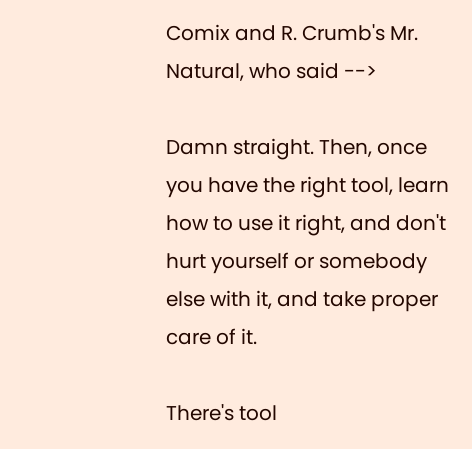Comix and R. Crumb's Mr. Natural, who said -->

Damn straight. Then, once you have the right tool, learn how to use it right, and don't hurt yourself or somebody else with it, and take proper care of it.

There's tool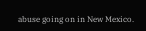abuse going on in New Mexico.